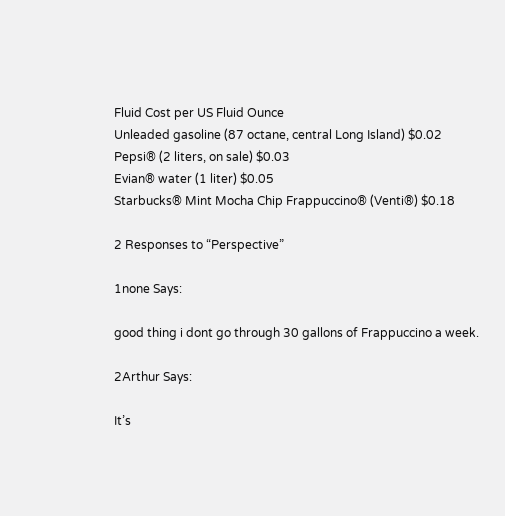Fluid Cost per US Fluid Ounce
Unleaded gasoline (87 octane, central Long Island) $0.02
Pepsi® (2 liters, on sale) $0.03
Evian® water (1 liter) $0.05
Starbucks® Mint Mocha Chip Frappuccino® (Venti®) $0.18

2 Responses to “Perspective”

1none Says:

good thing i dont go through 30 gallons of Frappuccino a week.

2Arthur Says:

It’s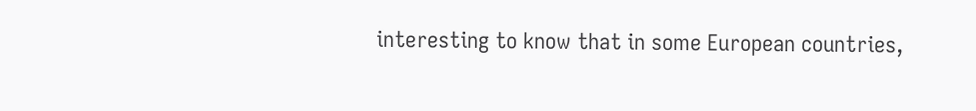interesting to know that in some European countries,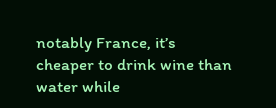notably France, it’s cheaper to drink wine than water while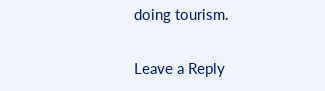doing tourism.

Leave a Reply